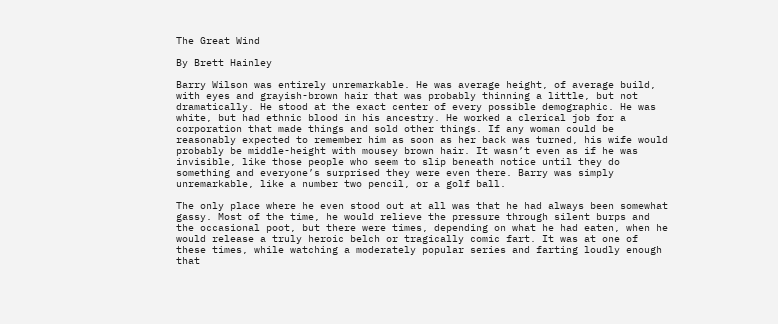The Great Wind

By Brett Hainley

Barry Wilson was entirely unremarkable. He was average height, of average build, with eyes and grayish-brown hair that was probably thinning a little, but not dramatically. He stood at the exact center of every possible demographic. He was white, but had ethnic blood in his ancestry. He worked a clerical job for a corporation that made things and sold other things. If any woman could be reasonably expected to remember him as soon as her back was turned, his wife would probably be middle-height with mousey brown hair. It wasn’t even as if he was invisible, like those people who seem to slip beneath notice until they do something and everyone’s surprised they were even there. Barry was simply unremarkable, like a number two pencil, or a golf ball.

The only place where he even stood out at all was that he had always been somewhat gassy. Most of the time, he would relieve the pressure through silent burps and the occasional poot, but there were times, depending on what he had eaten, when he would release a truly heroic belch or tragically comic fart. It was at one of these times, while watching a moderately popular series and farting loudly enough that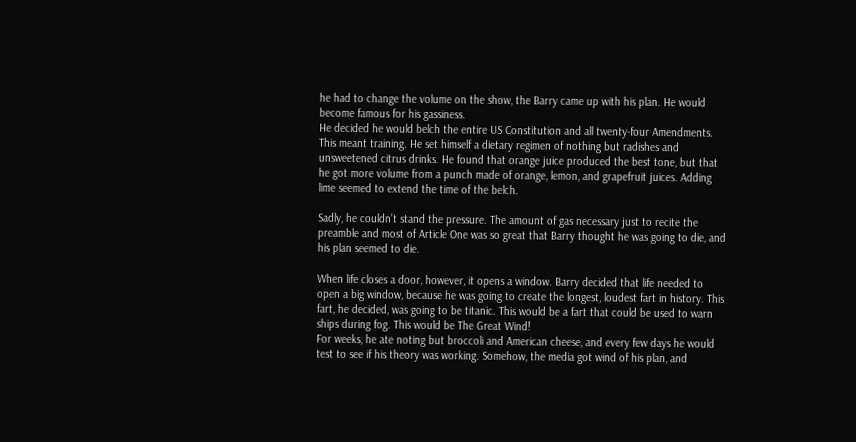he had to change the volume on the show, the Barry came up with his plan. He would become famous for his gassiness.
He decided he would belch the entire US Constitution and all twenty-four Amendments. This meant training. He set himself a dietary regimen of nothing but radishes and unsweetened citrus drinks. He found that orange juice produced the best tone, but that he got more volume from a punch made of orange, lemon, and grapefruit juices. Adding lime seemed to extend the time of the belch.

Sadly, he couldn’t stand the pressure. The amount of gas necessary just to recite the preamble and most of Article One was so great that Barry thought he was going to die, and his plan seemed to die.

When life closes a door, however, it opens a window. Barry decided that life needed to open a big window, because he was going to create the longest, loudest fart in history. This fart, he decided, was going to be titanic. This would be a fart that could be used to warn ships during fog. This would be The Great Wind!
For weeks, he ate noting but broccoli and American cheese, and every few days he would test to see if his theory was working. Somehow, the media got wind of his plan, and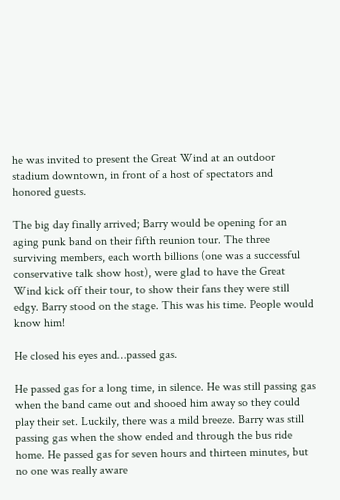he was invited to present the Great Wind at an outdoor stadium downtown, in front of a host of spectators and honored guests.

The big day finally arrived; Barry would be opening for an aging punk band on their fifth reunion tour. The three surviving members, each worth billions (one was a successful conservative talk show host), were glad to have the Great Wind kick off their tour, to show their fans they were still edgy. Barry stood on the stage. This was his time. People would know him!

He closed his eyes and…passed gas.

He passed gas for a long time, in silence. He was still passing gas when the band came out and shooed him away so they could play their set. Luckily, there was a mild breeze. Barry was still passing gas when the show ended and through the bus ride home. He passed gas for seven hours and thirteen minutes, but no one was really aware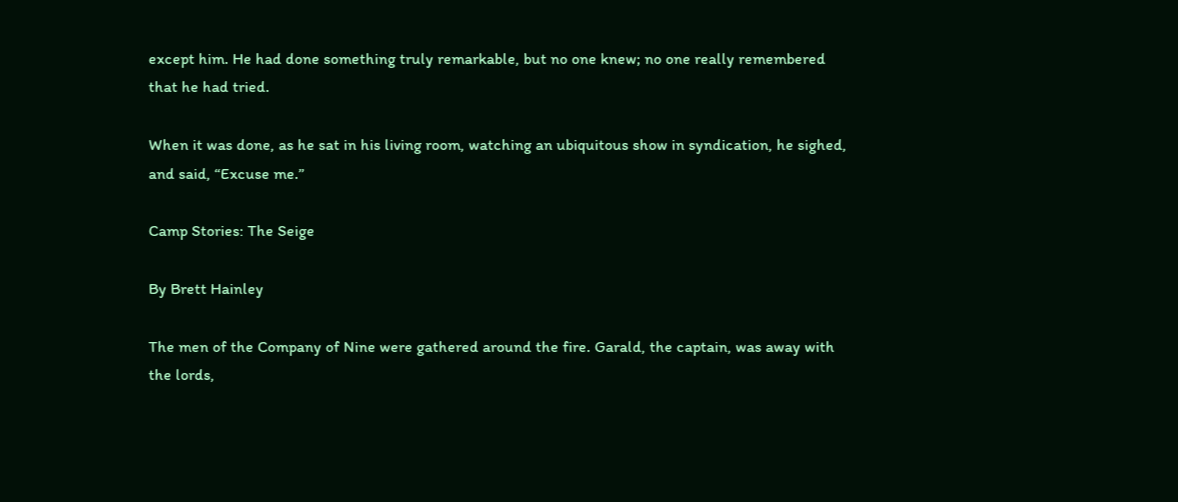except him. He had done something truly remarkable, but no one knew; no one really remembered that he had tried.

When it was done, as he sat in his living room, watching an ubiquitous show in syndication, he sighed, and said, “Excuse me.”

Camp Stories: The Seige

By Brett Hainley

The men of the Company of Nine were gathered around the fire. Garald, the captain, was away with the lords,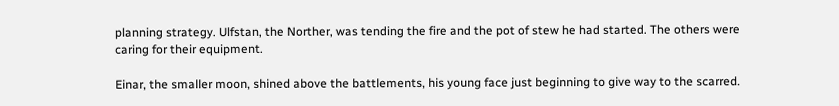planning strategy. Ulfstan, the Norther, was tending the fire and the pot of stew he had started. The others were caring for their equipment.

Einar, the smaller moon, shined above the battlements, his young face just beginning to give way to the scarred.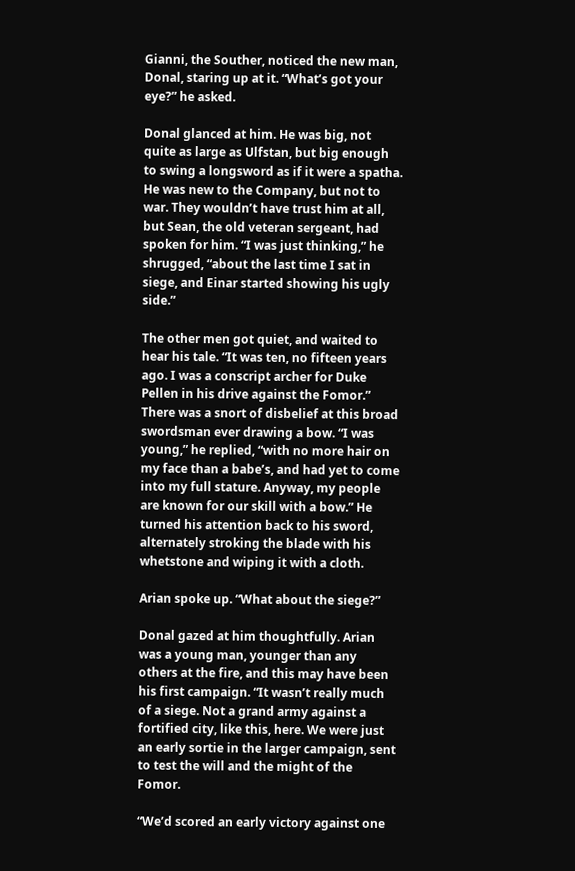Gianni, the Souther, noticed the new man, Donal, staring up at it. “What’s got your eye?” he asked.

Donal glanced at him. He was big, not quite as large as Ulfstan, but big enough to swing a longsword as if it were a spatha. He was new to the Company, but not to war. They wouldn’t have trust him at all, but Sean, the old veteran sergeant, had spoken for him. “I was just thinking,” he shrugged, “about the last time I sat in siege, and Einar started showing his ugly side.”

The other men got quiet, and waited to hear his tale. “It was ten, no fifteen years ago. I was a conscript archer for Duke Pellen in his drive against the Fomor.” There was a snort of disbelief at this broad swordsman ever drawing a bow. “I was young,” he replied, “with no more hair on my face than a babe’s, and had yet to come into my full stature. Anyway, my people are known for our skill with a bow.” He turned his attention back to his sword, alternately stroking the blade with his whetstone and wiping it with a cloth.

Arian spoke up. “What about the siege?”

Donal gazed at him thoughtfully. Arian was a young man, younger than any others at the fire, and this may have been his first campaign. “It wasn’t really much of a siege. Not a grand army against a fortified city, like this, here. We were just an early sortie in the larger campaign, sent to test the will and the might of the Fomor.

“We’d scored an early victory against one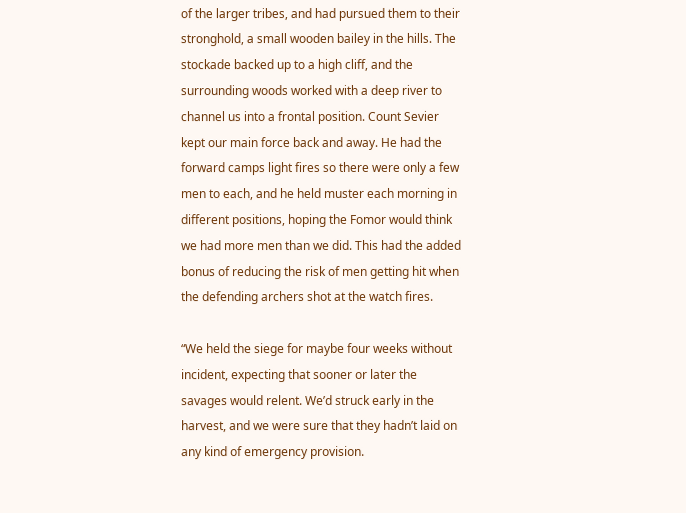of the larger tribes, and had pursued them to their stronghold, a small wooden bailey in the hills. The stockade backed up to a high cliff, and the surrounding woods worked with a deep river to channel us into a frontal position. Count Sevier kept our main force back and away. He had the forward camps light fires so there were only a few men to each, and he held muster each morning in different positions, hoping the Fomor would think we had more men than we did. This had the added bonus of reducing the risk of men getting hit when the defending archers shot at the watch fires.

“We held the siege for maybe four weeks without incident, expecting that sooner or later the savages would relent. We’d struck early in the harvest, and we were sure that they hadn’t laid on any kind of emergency provision.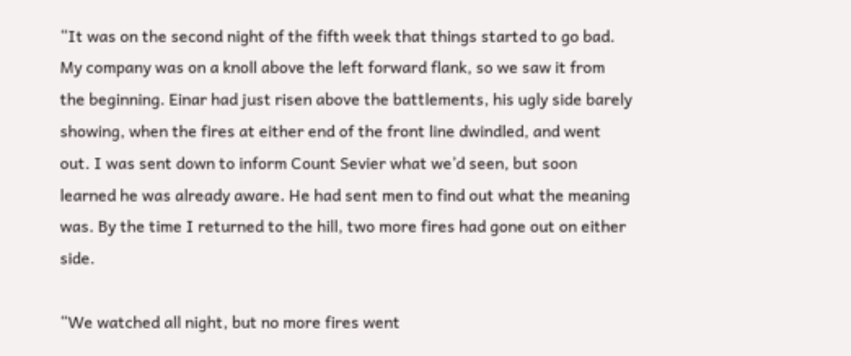“It was on the second night of the fifth week that things started to go bad. My company was on a knoll above the left forward flank, so we saw it from the beginning. Einar had just risen above the battlements, his ugly side barely showing, when the fires at either end of the front line dwindled, and went out. I was sent down to inform Count Sevier what we’d seen, but soon learned he was already aware. He had sent men to find out what the meaning was. By the time I returned to the hill, two more fires had gone out on either side.

“We watched all night, but no more fires went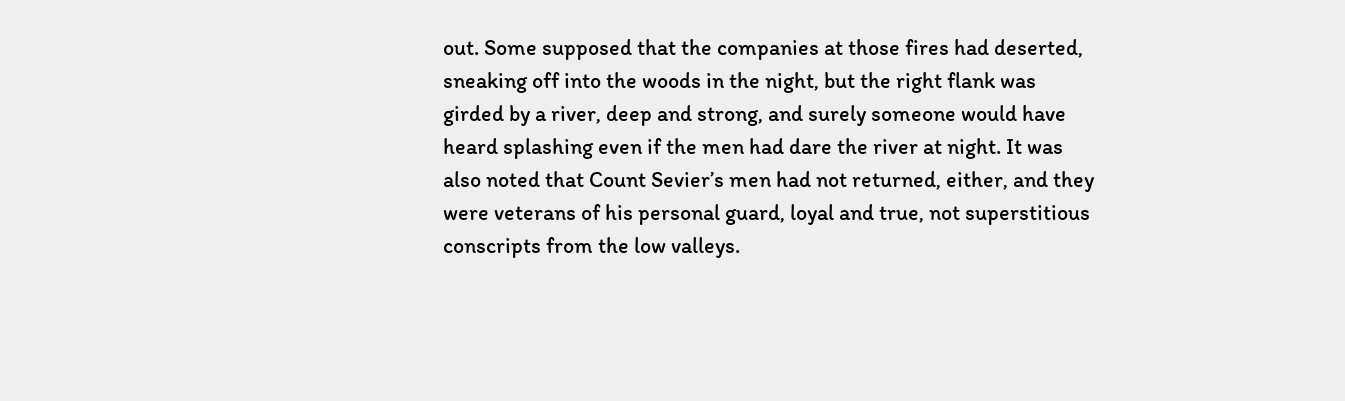out. Some supposed that the companies at those fires had deserted, sneaking off into the woods in the night, but the right flank was girded by a river, deep and strong, and surely someone would have heard splashing even if the men had dare the river at night. It was also noted that Count Sevier’s men had not returned, either, and they were veterans of his personal guard, loyal and true, not superstitious conscripts from the low valleys.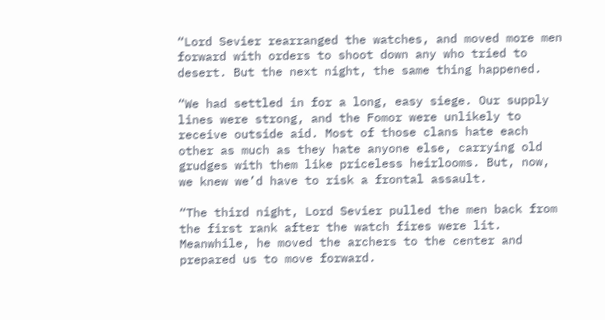“Lord Sevier rearranged the watches, and moved more men forward with orders to shoot down any who tried to desert. But the next night, the same thing happened.

“We had settled in for a long, easy siege. Our supply lines were strong, and the Fomor were unlikely to receive outside aid. Most of those clans hate each other as much as they hate anyone else, carrying old grudges with them like priceless heirlooms. But, now, we knew we’d have to risk a frontal assault.

“The third night, Lord Sevier pulled the men back from the first rank after the watch fires were lit. Meanwhile, he moved the archers to the center and prepared us to move forward.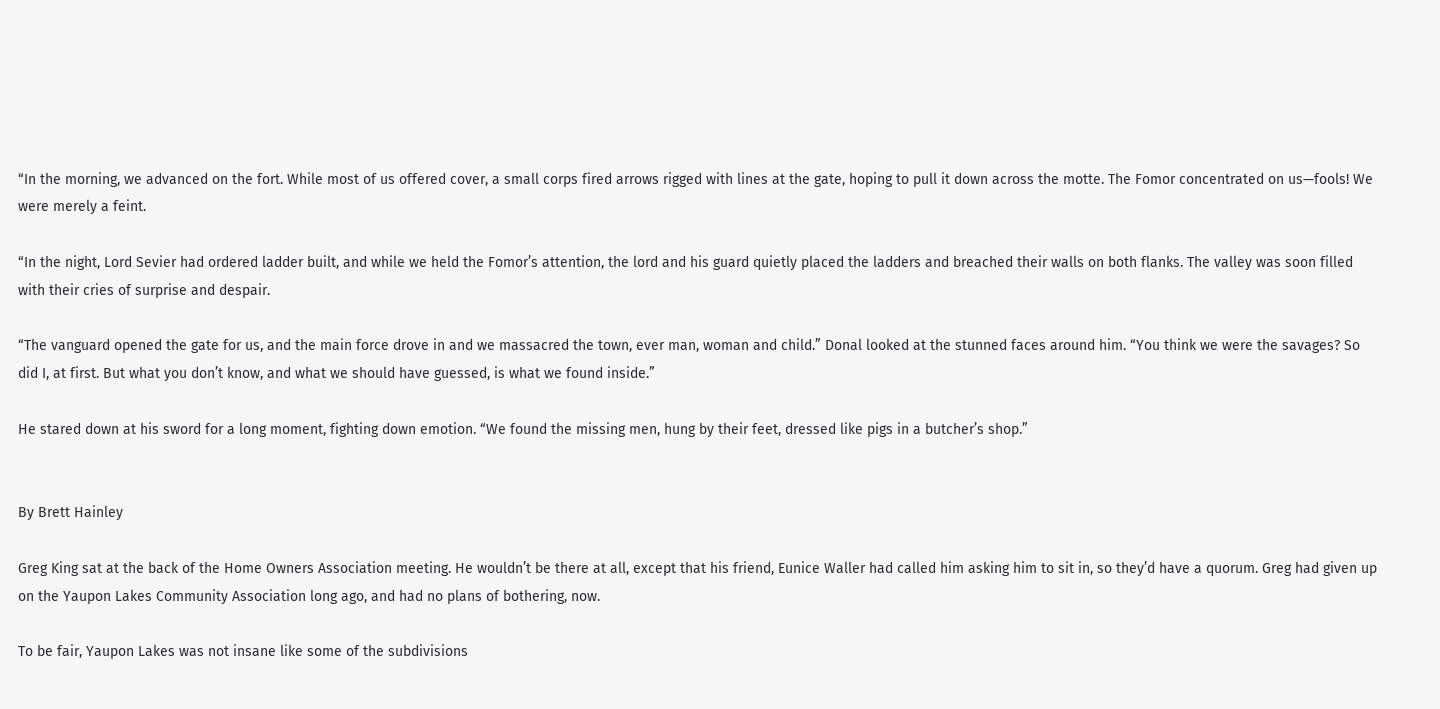“In the morning, we advanced on the fort. While most of us offered cover, a small corps fired arrows rigged with lines at the gate, hoping to pull it down across the motte. The Fomor concentrated on us—fools! We were merely a feint.

“In the night, Lord Sevier had ordered ladder built, and while we held the Fomor’s attention, the lord and his guard quietly placed the ladders and breached their walls on both flanks. The valley was soon filled with their cries of surprise and despair.

“The vanguard opened the gate for us, and the main force drove in and we massacred the town, ever man, woman and child.” Donal looked at the stunned faces around him. “You think we were the savages? So did I, at first. But what you don’t know, and what we should have guessed, is what we found inside.”

He stared down at his sword for a long moment, fighting down emotion. “We found the missing men, hung by their feet, dressed like pigs in a butcher’s shop.”


By Brett Hainley

Greg King sat at the back of the Home Owners Association meeting. He wouldn’t be there at all, except that his friend, Eunice Waller had called him asking him to sit in, so they’d have a quorum. Greg had given up on the Yaupon Lakes Community Association long ago, and had no plans of bothering, now.

To be fair, Yaupon Lakes was not insane like some of the subdivisions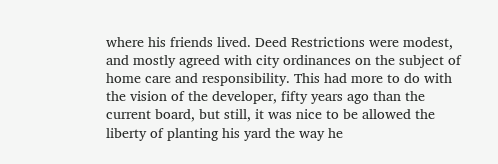where his friends lived. Deed Restrictions were modest, and mostly agreed with city ordinances on the subject of home care and responsibility. This had more to do with the vision of the developer, fifty years ago than the current board, but still, it was nice to be allowed the liberty of planting his yard the way he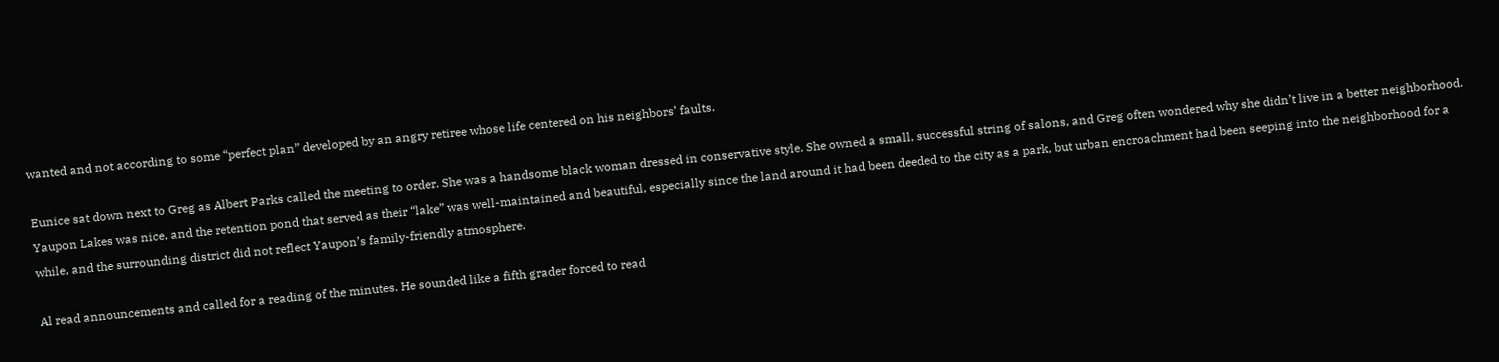wanted and not according to some “perfect plan” developed by an angry retiree whose life centered on his neighbors’ faults.

Eunice sat down next to Greg as Albert Parks called the meeting to order. She was a handsome black woman dressed in conservative style. She owned a small, successful string of salons, and Greg often wondered why she didn’t live in a better neighborhood. Yaupon Lakes was nice, and the retention pond that served as their “lake” was well-maintained and beautiful, especially since the land around it had been deeded to the city as a park, but urban encroachment had been seeping into the neighborhood for a while, and the surrounding district did not reflect Yaupon’s family-friendly atmosphere.

Al read announcements and called for a reading of the minutes. He sounded like a fifth grader forced to read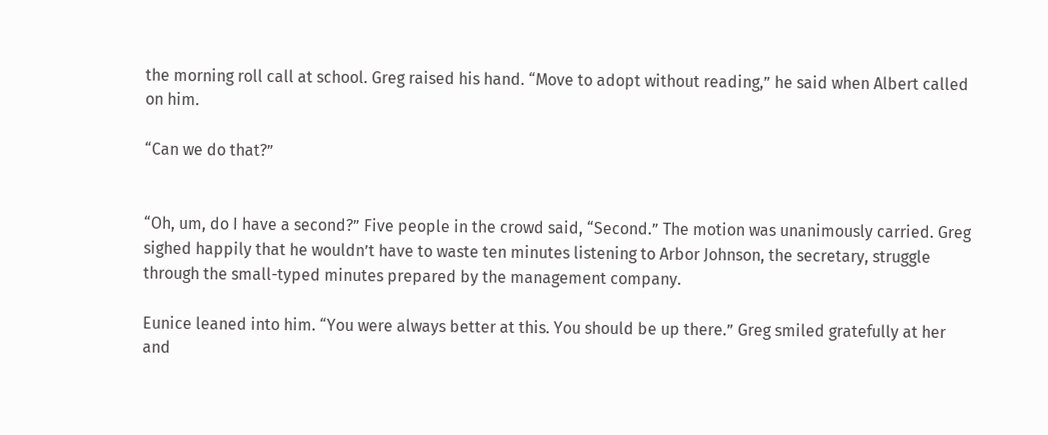the morning roll call at school. Greg raised his hand. “Move to adopt without reading,” he said when Albert called on him.

“Can we do that?”


“Oh, um, do I have a second?” Five people in the crowd said, “Second.” The motion was unanimously carried. Greg sighed happily that he wouldn’t have to waste ten minutes listening to Arbor Johnson, the secretary, struggle through the small-typed minutes prepared by the management company.

Eunice leaned into him. “You were always better at this. You should be up there.” Greg smiled gratefully at her and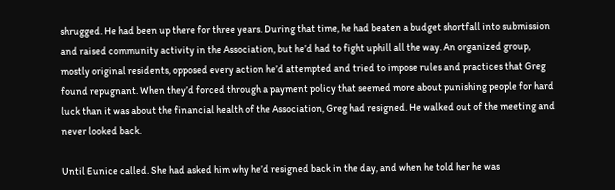shrugged. He had been up there for three years. During that time, he had beaten a budget shortfall into submission and raised community activity in the Association, but he’d had to fight uphill all the way. An organized group, mostly original residents, opposed every action he’d attempted and tried to impose rules and practices that Greg found repugnant. When they’d forced through a payment policy that seemed more about punishing people for hard luck than it was about the financial health of the Association, Greg had resigned. He walked out of the meeting and never looked back.

Until Eunice called. She had asked him why he’d resigned back in the day, and when he told her he was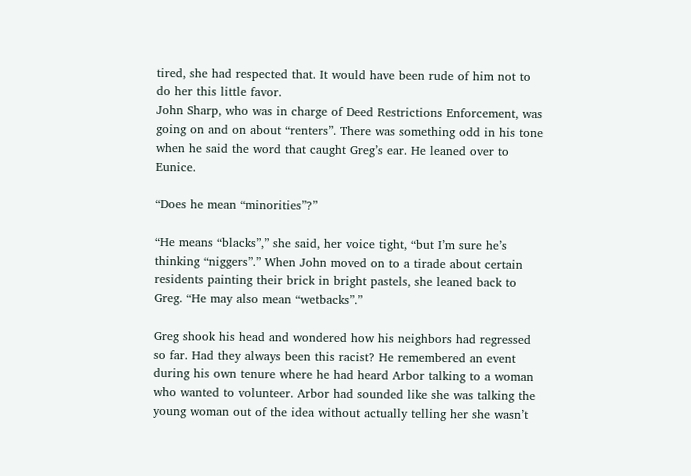tired, she had respected that. It would have been rude of him not to do her this little favor.
John Sharp, who was in charge of Deed Restrictions Enforcement, was going on and on about “renters”. There was something odd in his tone when he said the word that caught Greg’s ear. He leaned over to Eunice.

“Does he mean “minorities”?”

“He means “blacks”,” she said, her voice tight, “but I’m sure he’s thinking “niggers”.” When John moved on to a tirade about certain residents painting their brick in bright pastels, she leaned back to Greg. “He may also mean “wetbacks”.”

Greg shook his head and wondered how his neighbors had regressed so far. Had they always been this racist? He remembered an event during his own tenure where he had heard Arbor talking to a woman who wanted to volunteer. Arbor had sounded like she was talking the young woman out of the idea without actually telling her she wasn’t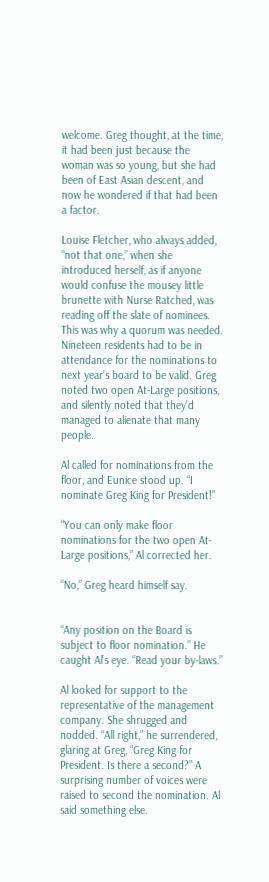welcome. Greg thought, at the time, it had been just because the woman was so young, but she had been of East Asian descent, and now he wondered if that had been a factor.

Louise Fletcher, who always added, “not that one,” when she introduced herself, as if anyone would confuse the mousey little brunette with Nurse Ratched, was reading off the slate of nominees. This was why a quorum was needed. Nineteen residents had to be in attendance for the nominations to next year’s board to be valid. Greg noted two open At-Large positions, and silently noted that they’d managed to alienate that many people.

Al called for nominations from the floor, and Eunice stood up. “I nominate Greg King for President!”

“You can only make floor nominations for the two open At-Large positions,” Al corrected her.

“No,” Greg heard himself say.


“Any position on the Board is subject to floor nomination.” He caught Al’s eye. “Read your by-laws.”

Al looked for support to the representative of the management company. She shrugged and nodded. “All right,” he surrendered, glaring at Greg, “Greg King for President. Is there a second?” A surprising number of voices were raised to second the nomination. Al said something else.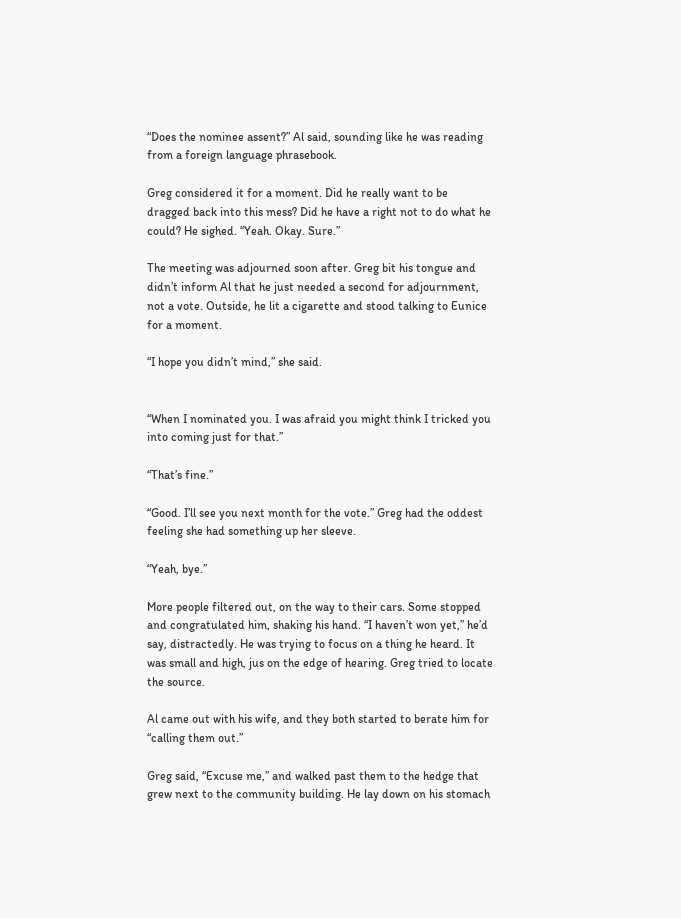“Does the nominee assent?” Al said, sounding like he was reading from a foreign language phrasebook.

Greg considered it for a moment. Did he really want to be dragged back into this mess? Did he have a right not to do what he could? He sighed. “Yeah. Okay. Sure.”

The meeting was adjourned soon after. Greg bit his tongue and didn’t inform Al that he just needed a second for adjournment, not a vote. Outside, he lit a cigarette and stood talking to Eunice for a moment.

“I hope you didn’t mind,” she said.


“When I nominated you. I was afraid you might think I tricked you into coming just for that.”

“That’s fine.”

“Good. I’ll see you next month for the vote.” Greg had the oddest feeling she had something up her sleeve.

“Yeah, bye.”

More people filtered out, on the way to their cars. Some stopped and congratulated him, shaking his hand. “I haven’t won yet,” he’d say, distractedly. He was trying to focus on a thing he heard. It was small and high, jus on the edge of hearing. Greg tried to locate the source.

Al came out with his wife, and they both started to berate him for “calling them out.”

Greg said, “Excuse me,” and walked past them to the hedge that grew next to the community building. He lay down on his stomach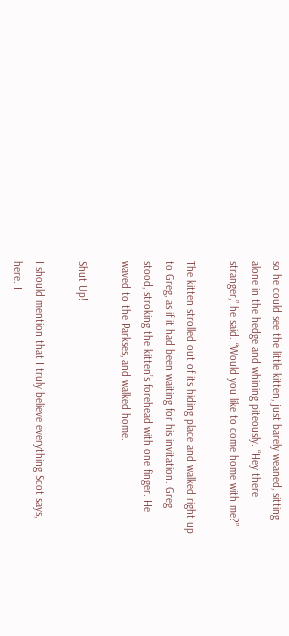so he could see the little kitten, just barely weaned, sitting alone in the hedge and whining piteously. “Hey there stranger,” he said. “Would you like to come home with me?”

The kitten strolled out of its hiding place and walked right up to Greg, as if it had been waiting for his invitation. Greg stood, stroking the kitten’s forehead with one finger. He waved to the Parkses, and walked home.

Shut Up!

I should mention that I truly believe everything Scot says, here. I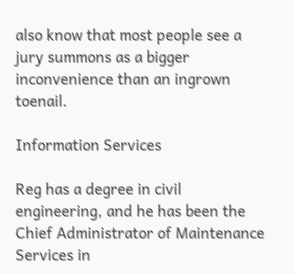also know that most people see a jury summons as a bigger inconvenience than an ingrown toenail.

Information Services

Reg has a degree in civil engineering, and he has been the Chief Administrator of Maintenance Services in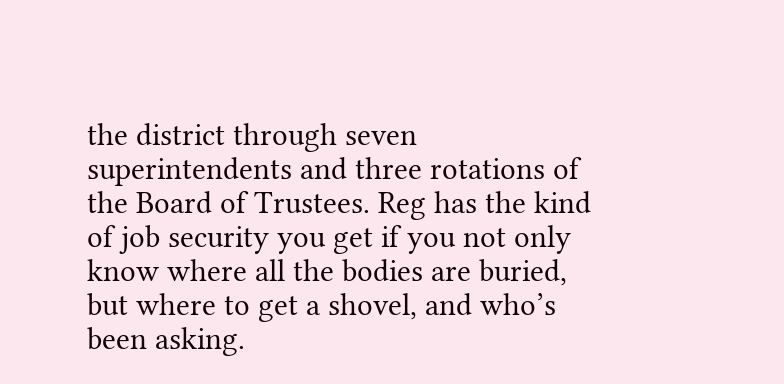the district through seven superintendents and three rotations of the Board of Trustees. Reg has the kind of job security you get if you not only know where all the bodies are buried, but where to get a shovel, and who’s been asking.